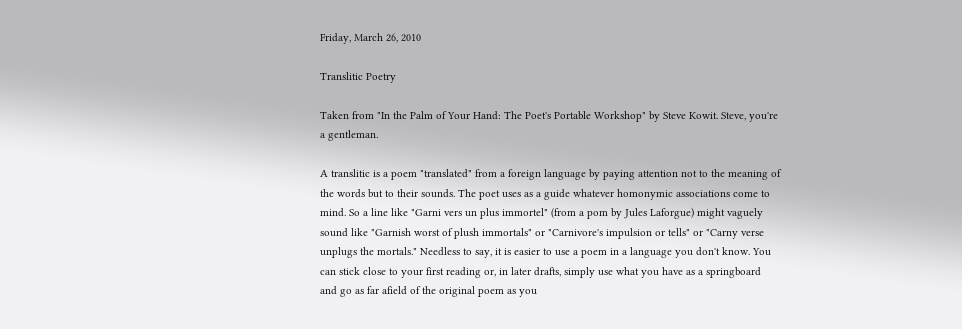Friday, March 26, 2010

Translitic Poetry

Taken from "In the Palm of Your Hand: The Poet's Portable Workshop" by Steve Kowit. Steve, you're a gentleman.

A translitic is a poem "translated" from a foreign language by paying attention not to the meaning of the words but to their sounds. The poet uses as a guide whatever homonymic associations come to mind. So a line like "Garni vers un plus immortel" (from a pom by Jules Laforgue) might vaguely sound like "Garnish worst of plush immortals" or "Carnivore's impulsion or tells" or "Carny verse unplugs the mortals." Needless to say, it is easier to use a poem in a language you don't know. You can stick close to your first reading or, in later drafts, simply use what you have as a springboard and go as far afield of the original poem as you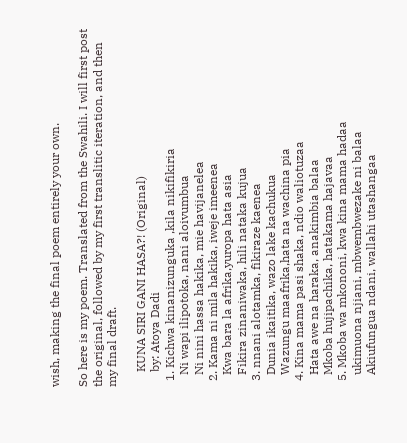wish, making the final poem entirely your own.

So here is my poem. Translated from the Swahili. I will first post the original, followed by my first translitic iteration, and then my final draft.

     KUNA SIRI GANI HASA?! (Original)
     by: Atoya Dadi
  1. Kichwa kinanizunguka ,kila nikifikiria
    Ni wapi ilipotoka, nani aloivumbua
    Ni nini hassa hakika, mie havijanelea
  2. Kama ni mila hakika, iweje imeenea
    Kwa bara la afrika,yuropa hata asia
    Fikira zinaniwaka, hili nataka kujua
  3. nnani alotamka, fikiraze kaenea
    Dunia ikaitika, wazo lake kachukua
    Wazungu maafrika,hata na wachina pia
  4. Kina mama pasi shaka, ndio waliotuzaa
    Hata awe na haraka, anakimbia balaa
    Mkoba hujipachika, hatakama hajavaa
  5. Mkoba wa mkononi, kwa kina mama hadaa
    ukimuona njiani, mbwembwezake ni balaa
    Akiufungua ndani, wallahi utashangaa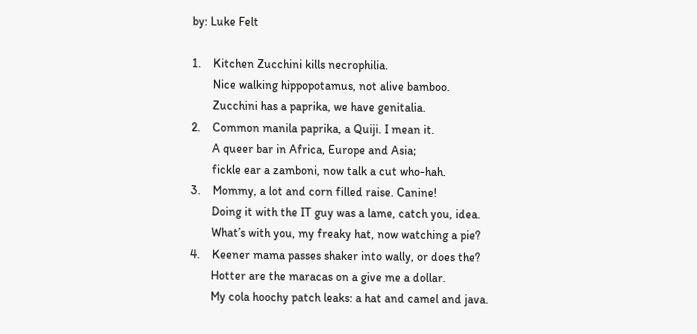by: Luke Felt

1.    Kitchen Zucchini kills necrophilia.
       Nice walking hippopotamus, not alive bamboo.
       Zucchini has a paprika, we have genitalia.
2.    Common manila paprika, a Quiji. I mean it.
       A queer bar in Africa, Europe and Asia;
       fickle ear a zamboni, now talk a cut who-hah.
3.    Mommy, a lot and corn filled raise. Canine!
       Doing it with the IT guy was a lame, catch you, idea.
       What’s with you, my freaky hat, now watching a pie?
4.    Keener mama passes shaker into wally, or does the?
       Hotter are the maracas on a give me a dollar.
       My cola hoochy patch leaks: a hat and camel and java.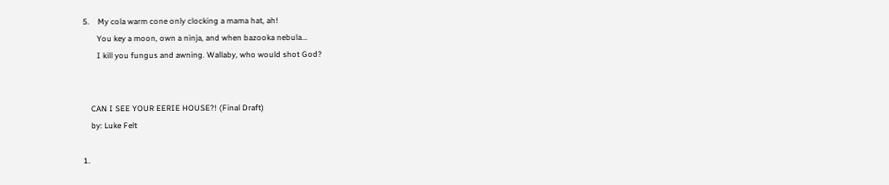5.    My cola warm cone only clocking a mama hat, ah!
       You key a moon, own a ninja, and when bazooka nebula...
       I kill you fungus and awning. Wallaby, who would shot God?


    CAN I SEE YOUR EERIE HOUSE?! (Final Draft)
    by: Luke Felt

1.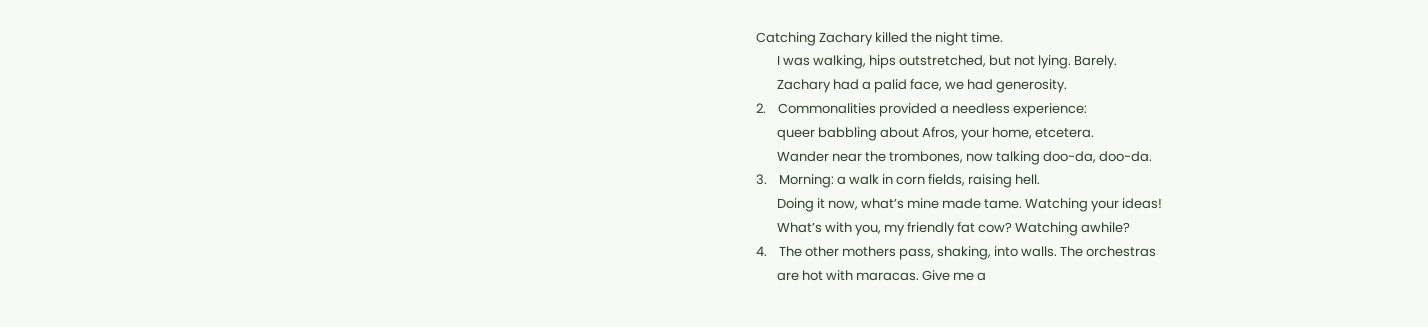Catching Zachary killed the night time.
       I was walking, hips outstretched, but not lying. Barely.
       Zachary had a palid face, we had generosity.
2.    Commonalities provided a needless experience:
       queer babbling about Afros, your home, etcetera.
       Wander near the trombones, now talking doo-da, doo-da.
3.    Morning: a walk in corn fields, raising hell.
       Doing it now, what’s mine made tame. Watching your ideas!
       What’s with you, my friendly fat cow? Watching awhile?
4.    The other mothers pass, shaking, into walls. The orchestras
       are hot with maracas. Give me a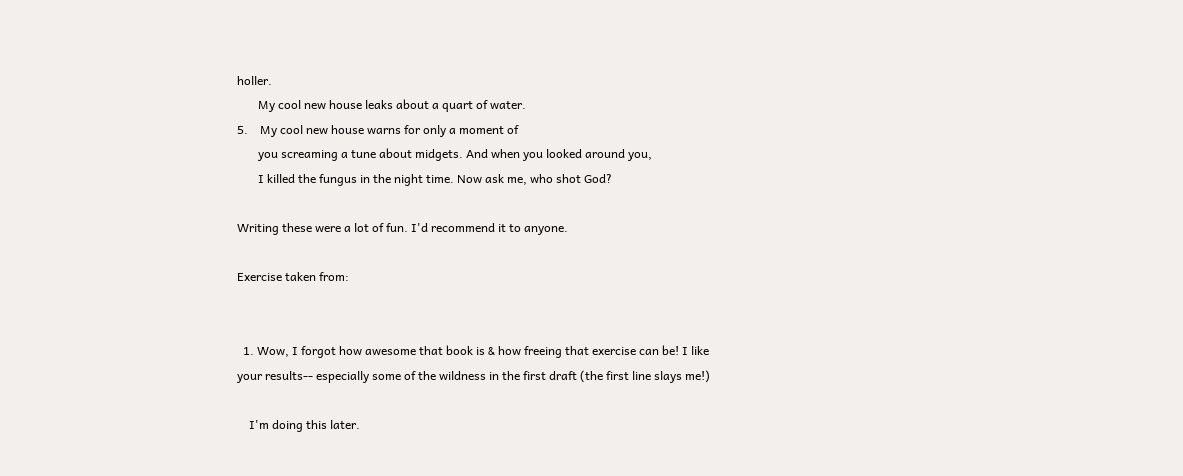holler.
       My cool new house leaks about a quart of water.
5.    My cool new house warns for only a moment of
       you screaming a tune about midgets. And when you looked around you,
       I killed the fungus in the night time. Now ask me, who shot God?

Writing these were a lot of fun. I'd recommend it to anyone.

Exercise taken from:


  1. Wow, I forgot how awesome that book is & how freeing that exercise can be! I like your results-- especially some of the wildness in the first draft (the first line slays me!)

    I'm doing this later.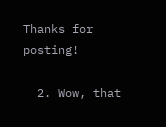Thanks for posting!

  2. Wow, that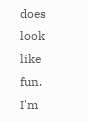does look like fun. I'm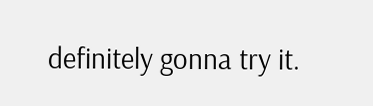definitely gonna try it.